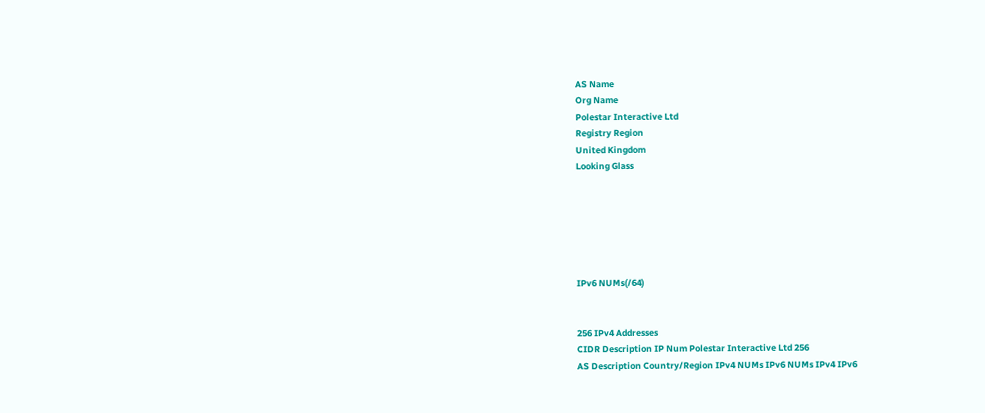AS Name
Org Name
Polestar Interactive Ltd
Registry Region
United Kingdom
Looking Glass






IPv6 NUMs(/64)


256 IPv4 Addresses
CIDR Description IP Num Polestar Interactive Ltd 256
AS Description Country/Region IPv4 NUMs IPv6 NUMs IPv4 IPv6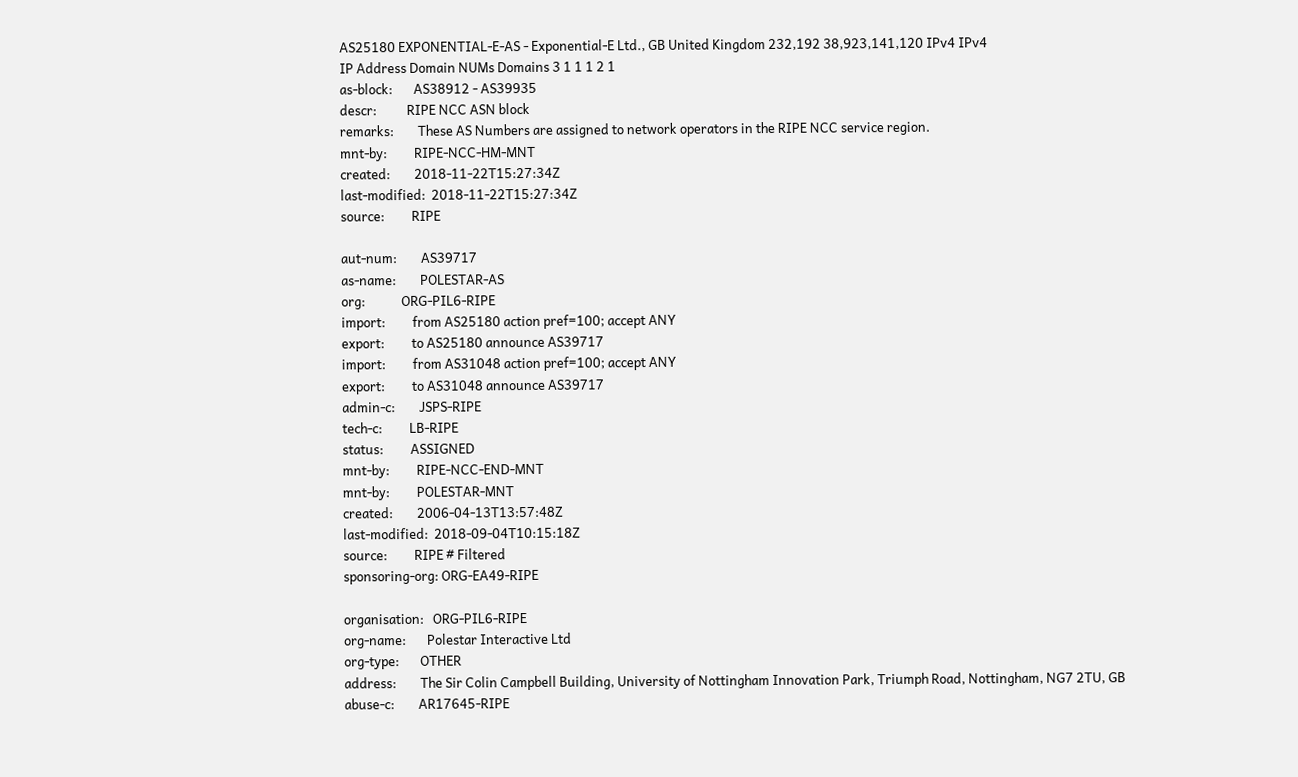AS25180 EXPONENTIAL-E-AS - Exponential-E Ltd., GB United Kingdom 232,192 38,923,141,120 IPv4 IPv4
IP Address Domain NUMs Domains 3 1 1 1 2 1
as-block:       AS38912 - AS39935
descr:          RIPE NCC ASN block
remarks:        These AS Numbers are assigned to network operators in the RIPE NCC service region.
mnt-by:         RIPE-NCC-HM-MNT
created:        2018-11-22T15:27:34Z
last-modified:  2018-11-22T15:27:34Z
source:         RIPE

aut-num:        AS39717
as-name:        POLESTAR-AS
org:            ORG-PIL6-RIPE
import:         from AS25180 action pref=100; accept ANY
export:         to AS25180 announce AS39717
import:         from AS31048 action pref=100; accept ANY
export:         to AS31048 announce AS39717
admin-c:        JSPS-RIPE
tech-c:         LB-RIPE
status:         ASSIGNED
mnt-by:         RIPE-NCC-END-MNT
mnt-by:         POLESTAR-MNT
created:        2006-04-13T13:57:48Z
last-modified:  2018-09-04T10:15:18Z
source:         RIPE # Filtered
sponsoring-org: ORG-EA49-RIPE

organisation:   ORG-PIL6-RIPE
org-name:       Polestar Interactive Ltd
org-type:       OTHER
address:        The Sir Colin Campbell Building, University of Nottingham Innovation Park, Triumph Road, Nottingham, NG7 2TU, GB
abuse-c:        AR17645-RIPE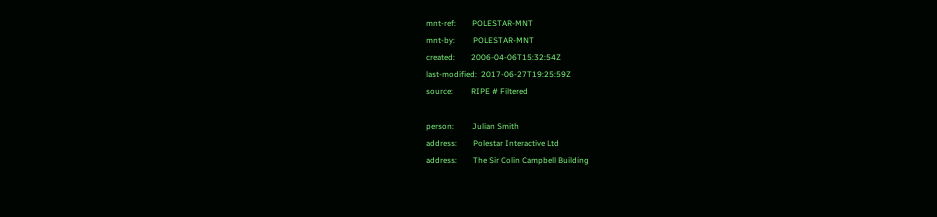mnt-ref:        POLESTAR-MNT
mnt-by:         POLESTAR-MNT
created:        2006-04-06T15:32:54Z
last-modified:  2017-06-27T19:25:59Z
source:         RIPE # Filtered

person:         Julian Smith
address:        Polestar Interactive Ltd
address:        The Sir Colin Campbell Building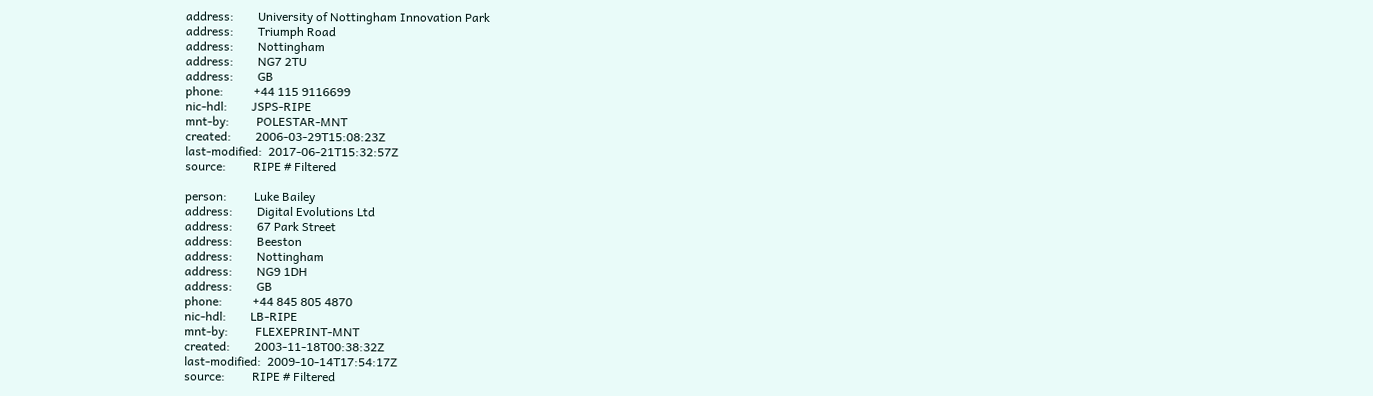address:        University of Nottingham Innovation Park
address:        Triumph Road
address:        Nottingham
address:        NG7 2TU
address:        GB
phone:          +44 115 9116699
nic-hdl:        JSPS-RIPE
mnt-by:         POLESTAR-MNT
created:        2006-03-29T15:08:23Z
last-modified:  2017-06-21T15:32:57Z
source:         RIPE # Filtered

person:         Luke Bailey
address:        Digital Evolutions Ltd
address:        67 Park Street
address:        Beeston
address:        Nottingham
address:        NG9 1DH
address:        GB
phone:          +44 845 805 4870
nic-hdl:        LB-RIPE
mnt-by:         FLEXEPRINT-MNT
created:        2003-11-18T00:38:32Z
last-modified:  2009-10-14T17:54:17Z
source:         RIPE # Filtered